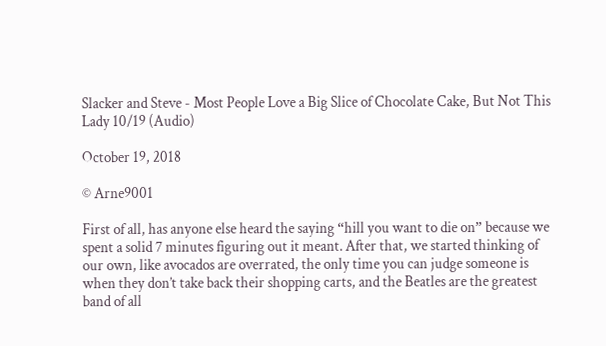Slacker and Steve - Most People Love a Big Slice of Chocolate Cake, But Not This Lady 10/19 (Audio)

October 19, 2018

© Arne9001

First of all, has anyone else heard the saying “hill you want to die on” because we spent a solid 7 minutes figuring out it meant. After that, we started thinking of our own, like avocados are overrated, the only time you can judge someone is when they don’t take back their shopping carts, and the Beatles are the greatest band of all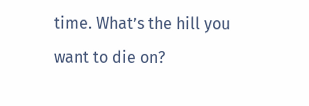time. What’s the hill you want to die on?